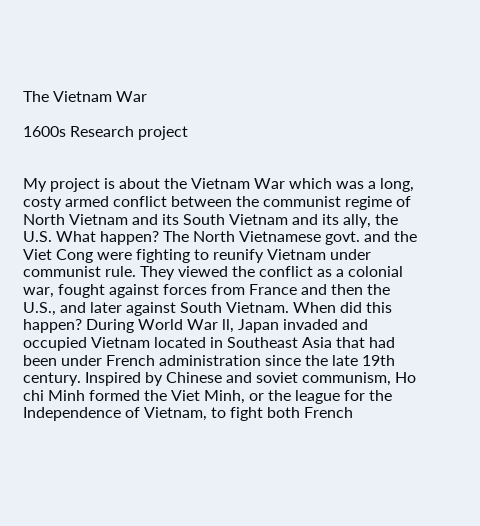The Vietnam War

1600s Research project


My project is about the Vietnam War which was a long, costy armed conflict between the communist regime of North Vietnam and its South Vietnam and its ally, the U.S. What happen? The North Vietnamese govt. and the Viet Cong were fighting to reunify Vietnam under communist rule. They viewed the conflict as a colonial war, fought against forces from France and then the U.S., and later against South Vietnam. When did this happen? During World War ll, Japan invaded and occupied Vietnam located in Southeast Asia that had been under French administration since the late 19th century. Inspired by Chinese and soviet communism, Ho chi Minh formed the Viet Minh, or the league for the Independence of Vietnam, to fight both French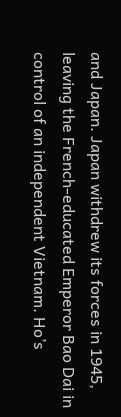and Japan. Japan withdrew its forces in 1945, leaving the French-educated Emperor Bao Dai in control of an independent Vietnam. Ho’s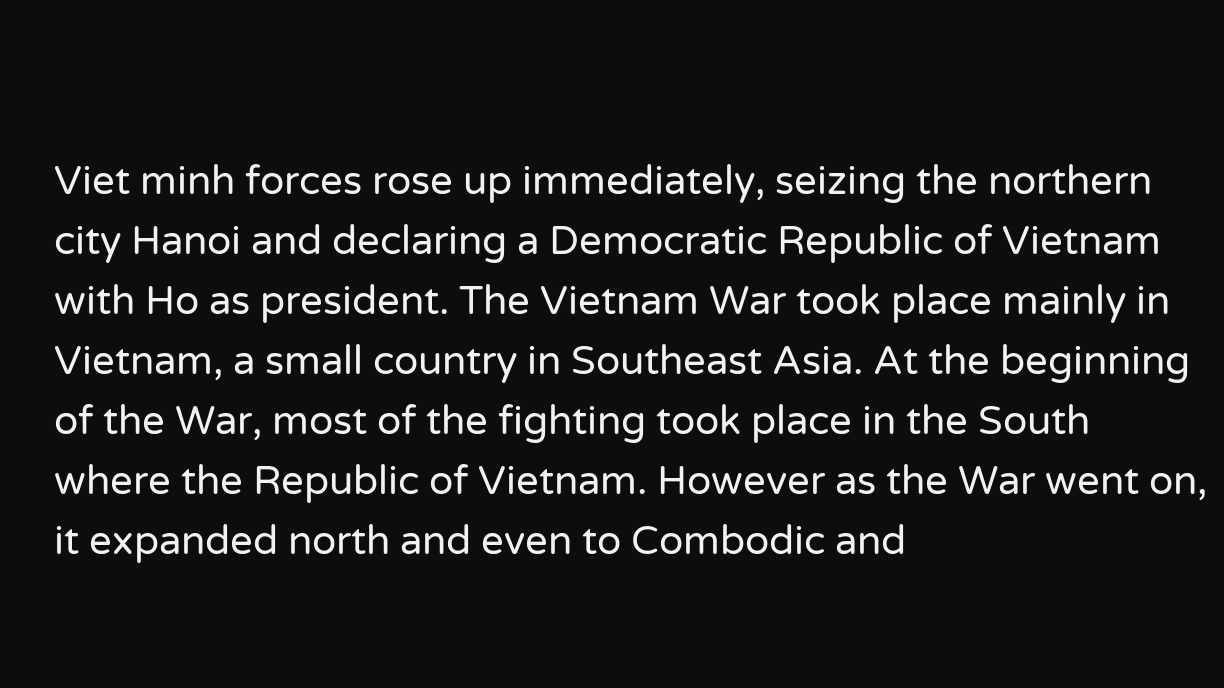Viet minh forces rose up immediately, seizing the northern city Hanoi and declaring a Democratic Republic of Vietnam with Ho as president. The Vietnam War took place mainly in Vietnam, a small country in Southeast Asia. At the beginning of the War, most of the fighting took place in the South where the Republic of Vietnam. However as the War went on, it expanded north and even to Combodic and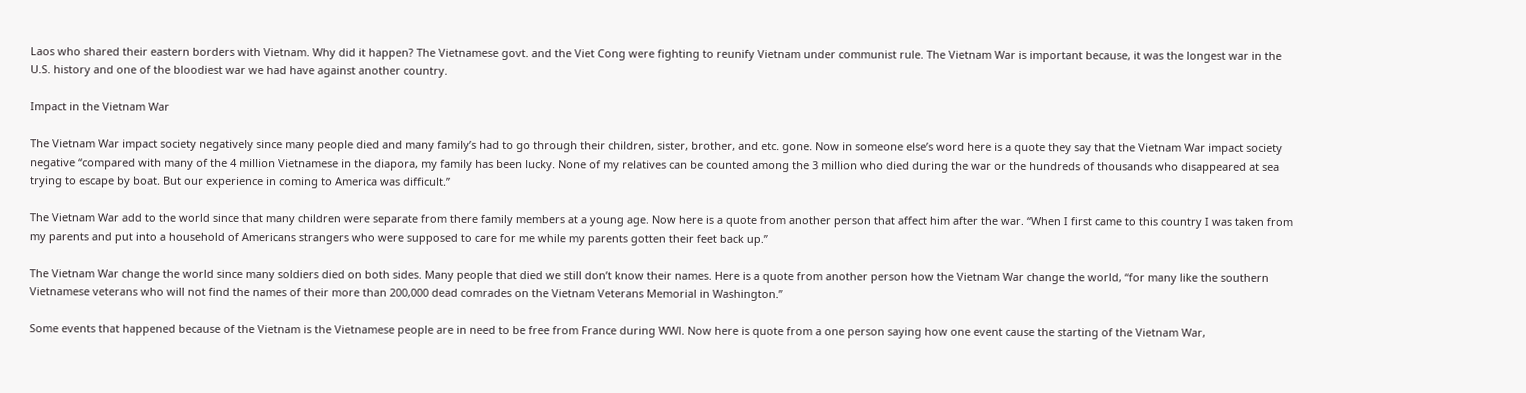Laos who shared their eastern borders with Vietnam. Why did it happen? The Vietnamese govt. and the Viet Cong were fighting to reunify Vietnam under communist rule. The Vietnam War is important because, it was the longest war in the U.S. history and one of the bloodiest war we had have against another country.

Impact in the Vietnam War

The Vietnam War impact society negatively since many people died and many family’s had to go through their children, sister, brother, and etc. gone. Now in someone else’s word here is a quote they say that the Vietnam War impact society negative “compared with many of the 4 million Vietnamese in the diapora, my family has been lucky. None of my relatives can be counted among the 3 million who died during the war or the hundreds of thousands who disappeared at sea trying to escape by boat. But our experience in coming to America was difficult.’’

The Vietnam War add to the world since that many children were separate from there family members at a young age. Now here is a quote from another person that affect him after the war. “When I first came to this country I was taken from my parents and put into a household of Americans strangers who were supposed to care for me while my parents gotten their feet back up.”

The Vietnam War change the world since many soldiers died on both sides. Many people that died we still don’t know their names. Here is a quote from another person how the Vietnam War change the world, “for many like the southern Vietnamese veterans who will not find the names of their more than 200,000 dead comrades on the Vietnam Veterans Memorial in Washington.’’

Some events that happened because of the Vietnam is the Vietnamese people are in need to be free from France during WWl. Now here is quote from a one person saying how one event cause the starting of the Vietnam War,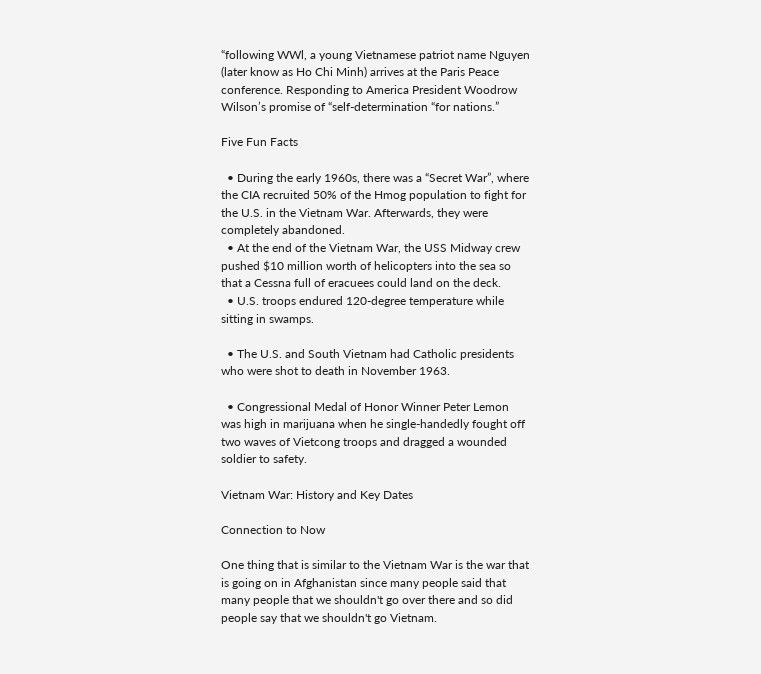“following WWl, a young Vietnamese patriot name Nguyen (later know as Ho Chi Minh) arrives at the Paris Peace conference. Responding to America President Woodrow Wilson’s promise of “self-determination “for nations.”

Five Fun Facts

  • During the early 1960s, there was a “Secret War”, where the CIA recruited 50% of the Hmog population to fight for the U.S. in the Vietnam War. Afterwards, they were completely abandoned.
  • At the end of the Vietnam War, the USS Midway crew pushed $10 million worth of helicopters into the sea so that a Cessna full of eracuees could land on the deck.
  • U.S. troops endured 120-degree temperature while sitting in swamps.

  • The U.S. and South Vietnam had Catholic presidents who were shot to death in November 1963.

  • Congressional Medal of Honor Winner Peter Lemon was high in marijuana when he single-handedly fought off two waves of Vietcong troops and dragged a wounded soldier to safety.

Vietnam War: History and Key Dates

Connection to Now

One thing that is similar to the Vietnam War is the war that is going on in Afghanistan since many people said that many people that we shouldn't go over there and so did people say that we shouldn't go Vietnam.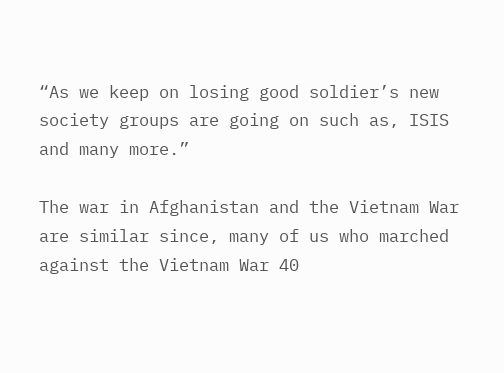“As we keep on losing good soldier’s new society groups are going on such as, ISIS and many more.”

The war in Afghanistan and the Vietnam War are similar since, many of us who marched against the Vietnam War 40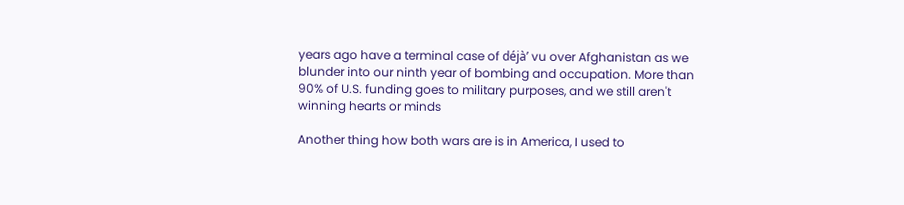years ago have a terminal case of déjà’ vu over Afghanistan as we blunder into our ninth year of bombing and occupation. More than 90% of U.S. funding goes to military purposes, and we still aren't winning hearts or minds

Another thing how both wars are is in America, I used to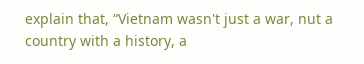explain that, “Vietnam wasn't just a war, nut a country with a history, a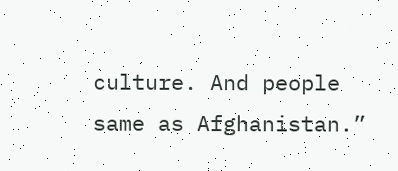culture. And people same as Afghanistan.”